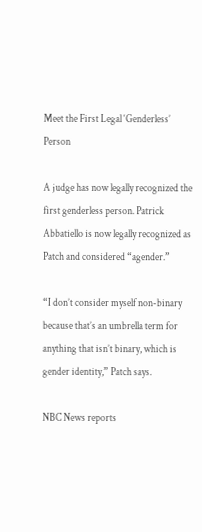Meet the First Legal ‘Genderless’ Person

A judge has now legally recognized the first genderless person. Patrick Abbatiello is now legally recognized as Patch and considered “agender.”

“I don’t consider myself non-binary because that’s an umbrella term for anything that isn’t binary, which is gender identity,” Patch says.

NBC News reports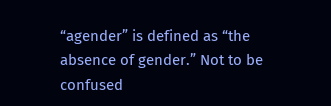“agender” is defined as “the absence of gender.” Not to be confused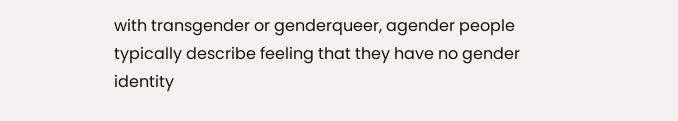with transgender or genderqueer, agender people typically describe feeling that they have no gender identity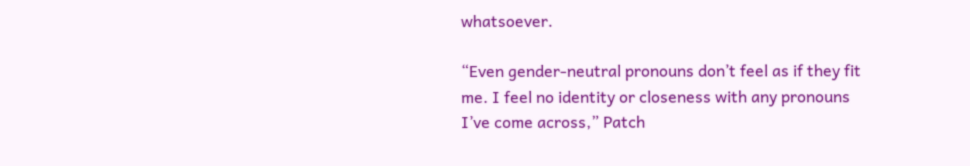whatsoever.

“Even gender-neutral pronouns don’t feel as if they fit me. I feel no identity or closeness with any pronouns I’ve come across,” Patch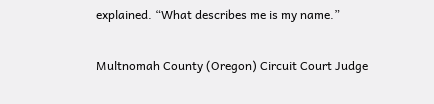explained. “What describes me is my name.”

Multnomah County (Oregon) Circuit Court Judge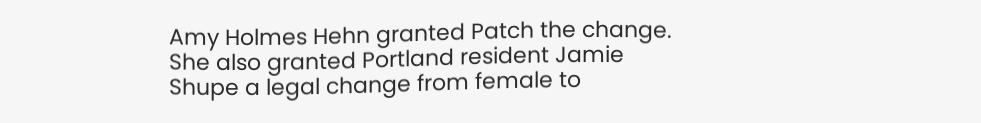Amy Holmes Hehn granted Patch the change. She also granted Portland resident Jamie Shupe a legal change from female to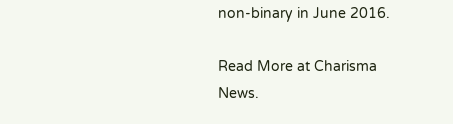non-binary in June 2016.

Read More at Charisma News.